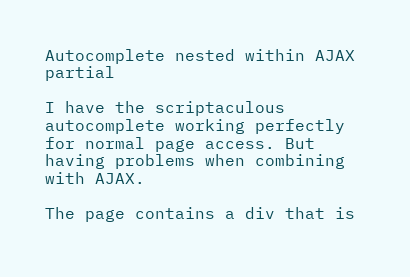Autocomplete nested within AJAX partial

I have the scriptaculous autocomplete working perfectly for normal page access. But having problems when combining with AJAX.

The page contains a div that is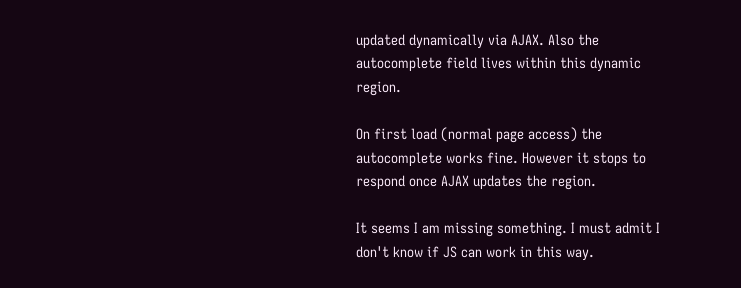updated dynamically via AJAX. Also the autocomplete field lives within this dynamic region.

On first load (normal page access) the autocomplete works fine. However it stops to respond once AJAX updates the region.

It seems I am missing something. I must admit I don't know if JS can work in this way.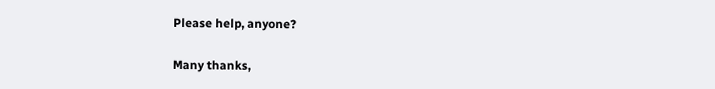Please help, anyone?

Many thanks,